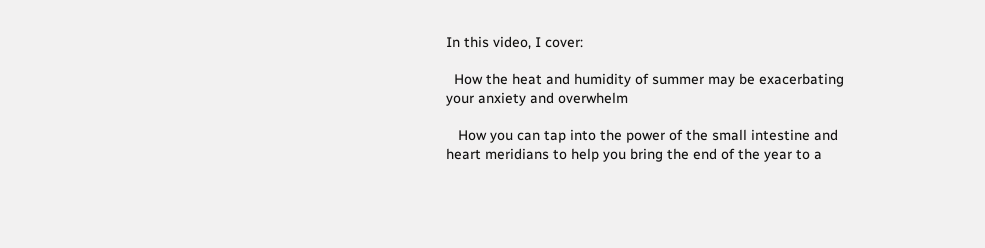In this video, I cover:

  How the heat and humidity of summer may be exacerbating your anxiety and overwhelm

   How you can tap into the power of the small intestine and heart meridians to help you bring the end of the year to a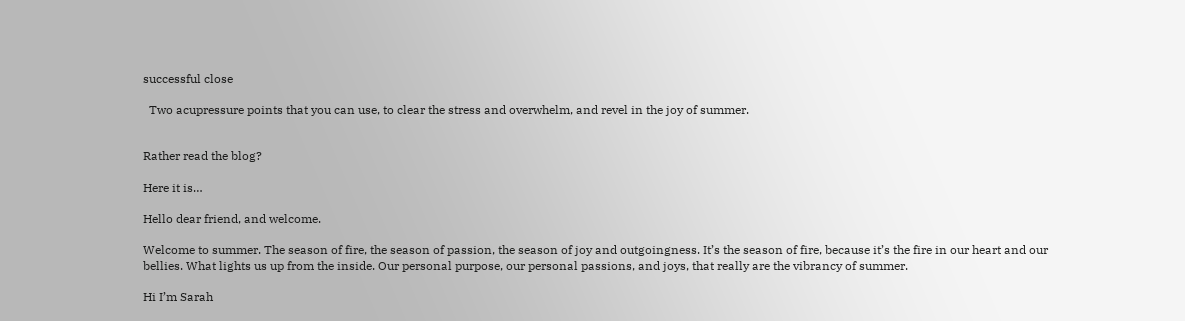successful close

  Two acupressure points that you can use, to clear the stress and overwhelm, and revel in the joy of summer.


Rather read the blog?

Here it is…

Hello dear friend, and welcome.

Welcome to summer. The season of fire, the season of passion, the season of joy and outgoingness. It’s the season of fire, because it’s the fire in our heart and our bellies. What lights us up from the inside. Our personal purpose, our personal passions, and joys, that really are the vibrancy of summer.

Hi I’m Sarah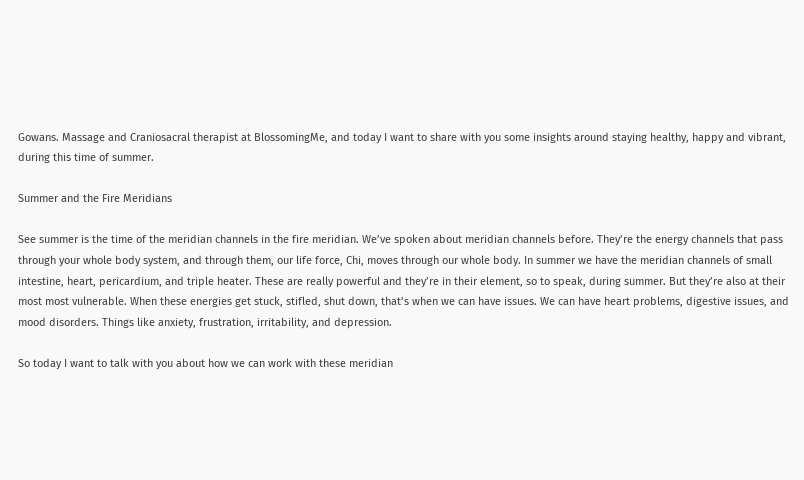Gowans. Massage and Craniosacral therapist at BlossomingMe, and today I want to share with you some insights around staying healthy, happy and vibrant, during this time of summer.

Summer and the Fire Meridians

See summer is the time of the meridian channels in the fire meridian. We’ve spoken about meridian channels before. They’re the energy channels that pass through your whole body system, and through them, our life force, Chi, moves through our whole body. In summer we have the meridian channels of small intestine, heart, pericardium, and triple heater. These are really powerful and they’re in their element, so to speak, during summer. But they’re also at their most most vulnerable. When these energies get stuck, stifled, shut down, that’s when we can have issues. We can have heart problems, digestive issues, and mood disorders. Things like anxiety, frustration, irritability, and depression.

So today I want to talk with you about how we can work with these meridian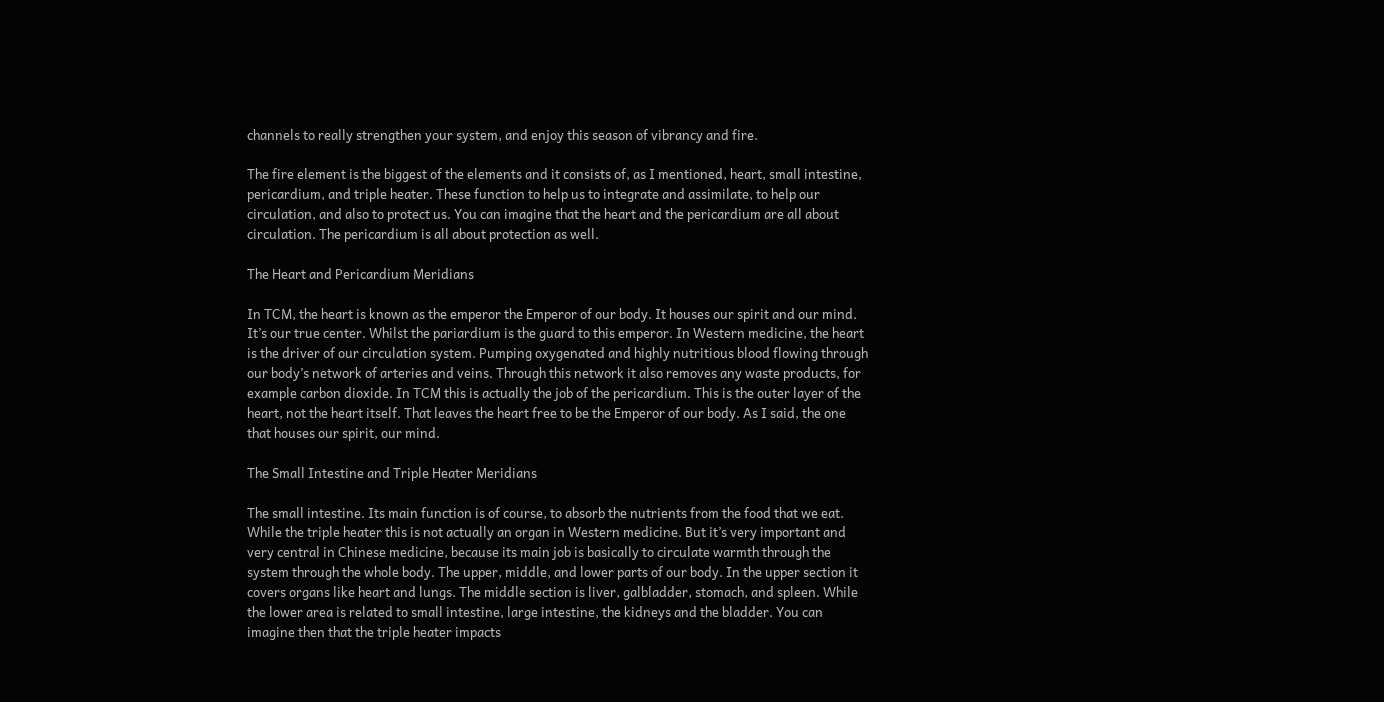channels to really strengthen your system, and enjoy this season of vibrancy and fire.

The fire element is the biggest of the elements and it consists of, as I mentioned, heart, small intestine, pericardium, and triple heater. These function to help us to integrate and assimilate, to help our circulation, and also to protect us. You can imagine that the heart and the pericardium are all about circulation. The pericardium is all about protection as well.

The Heart and Pericardium Meridians

In TCM, the heart is known as the emperor the Emperor of our body. It houses our spirit and our mind. It’s our true center. Whilst the pariardium is the guard to this emperor. In Western medicine, the heart is the driver of our circulation system. Pumping oxygenated and highly nutritious blood flowing through our body’s network of arteries and veins. Through this network it also removes any waste products, for example carbon dioxide. In TCM this is actually the job of the pericardium. This is the outer layer of the heart, not the heart itself. That leaves the heart free to be the Emperor of our body. As I said, the one that houses our spirit, our mind.

The Small Intestine and Triple Heater Meridians

The small intestine. Its main function is of course, to absorb the nutrients from the food that we eat. While the triple heater this is not actually an organ in Western medicine. But it’s very important and very central in Chinese medicine, because its main job is basically to circulate warmth through the system through the whole body. The upper, middle, and lower parts of our body. In the upper section it covers organs like heart and lungs. The middle section is liver, galbladder, stomach, and spleen. While the lower area is related to small intestine, large intestine, the kidneys and the bladder. You can imagine then that the triple heater impacts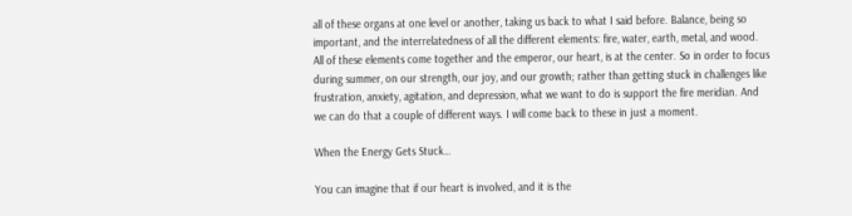all of these organs at one level or another, taking us back to what I said before. Balance, being so important, and the interrelatedness of all the different elements: fire, water, earth, metal, and wood. All of these elements come together and the emperor, our heart, is at the center. So in order to focus during summer, on our strength, our joy, and our growth; rather than getting stuck in challenges like frustration, anxiety, agitation, and depression, what we want to do is support the fire meridian. And we can do that a couple of different ways. I will come back to these in just a moment.

When the Energy Gets Stuck…

You can imagine that if our heart is involved, and it is the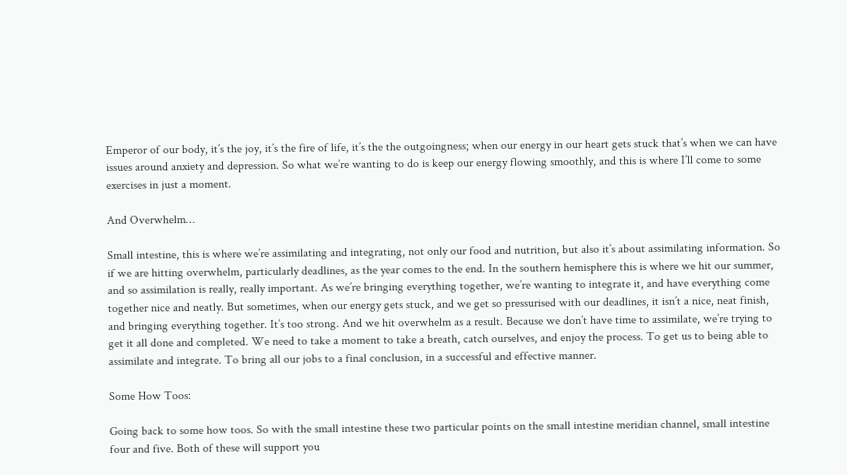Emperor of our body, it’s the joy, it’s the fire of life, it’s the the outgoingness; when our energy in our heart gets stuck that’s when we can have issues around anxiety and depression. So what we’re wanting to do is keep our energy flowing smoothly, and this is where I’ll come to some exercises in just a moment.

And Overwhelm…

Small intestine, this is where we’re assimilating and integrating, not only our food and nutrition, but also it’s about assimilating information. So if we are hitting overwhelm, particularly deadlines, as the year comes to the end. In the southern hemisphere this is where we hit our summer, and so assimilation is really, really important. As we’re bringing everything together, we’re wanting to integrate it, and have everything come together nice and neatly. But sometimes, when our energy gets stuck, and we get so pressurised with our deadlines, it isn’t a nice, neat finish, and bringing everything together. It’s too strong. And we hit overwhelm as a result. Because we don’t have time to assimilate, we’re trying to get it all done and completed. We need to take a moment to take a breath, catch ourselves, and enjoy the process. To get us to being able to assimilate and integrate. To bring all our jobs to a final conclusion, in a successful and effective manner.

Some How Toos:

Going back to some how toos. So with the small intestine these two particular points on the small intestine meridian channel, small intestine four and five. Both of these will support you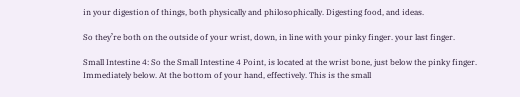in your digestion of things, both physically and philosophically. Digesting food, and ideas.

So they’re both on the outside of your wrist, down, in line with your pinky finger. your last finger.

Small Intestine 4: So the Small Intestine 4 Point, is located at the wrist bone, just below the pinky finger. Immediately below. At the bottom of your hand, effectively. This is the small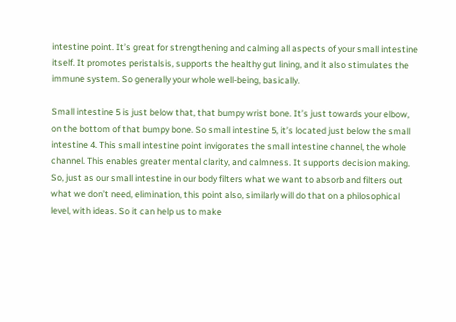intestine point. It’s great for strengthening and calming all aspects of your small intestine itself. It promotes peristalsis, supports the healthy gut lining, and it also stimulates the immune system. So generally your whole well-being, basically.

Small intestine 5 is just below that, that bumpy wrist bone. It’s just towards your elbow, on the bottom of that bumpy bone. So small intestine 5, it’s located just below the small intestine 4. This small intestine point invigorates the small intestine channel, the whole channel. This enables greater mental clarity, and calmness. It supports decision making. So, just as our small intestine in our body filters what we want to absorb and filters out what we don’t need, elimination, this point also, similarly will do that on a philosophical level, with ideas. So it can help us to make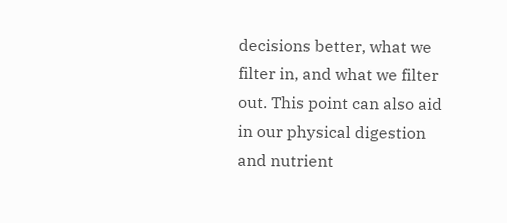decisions better, what we filter in, and what we filter out. This point can also aid in our physical digestion and nutrient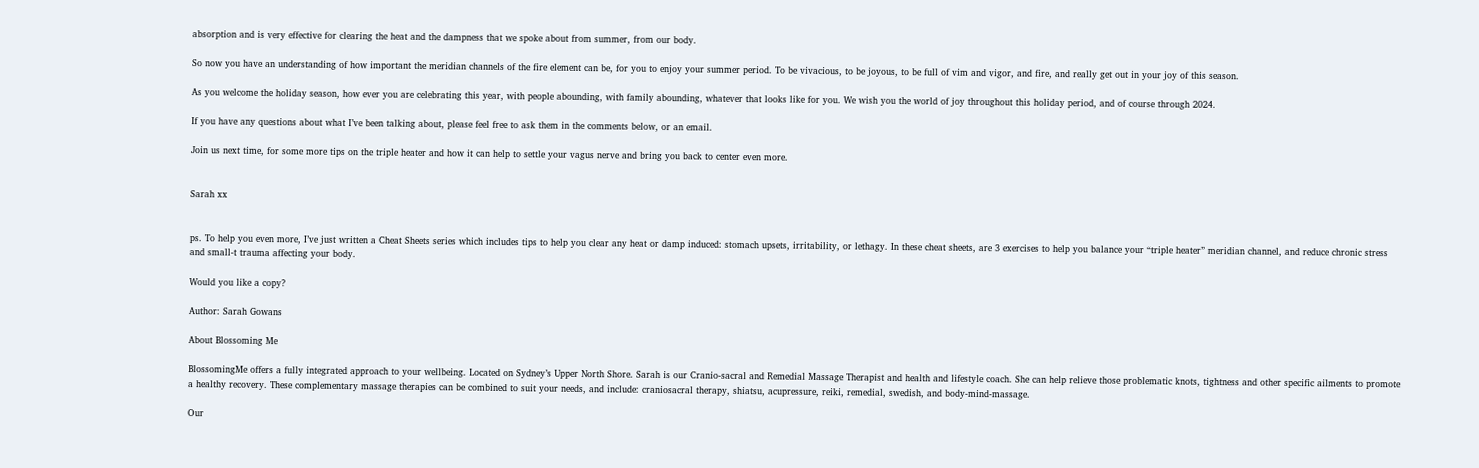absorption and is very effective for clearing the heat and the dampness that we spoke about from summer, from our body.

So now you have an understanding of how important the meridian channels of the fire element can be, for you to enjoy your summer period. To be vivacious, to be joyous, to be full of vim and vigor, and fire, and really get out in your joy of this season.

As you welcome the holiday season, how ever you are celebrating this year, with people abounding, with family abounding, whatever that looks like for you. We wish you the world of joy throughout this holiday period, and of course through 2024.

If you have any questions about what I’ve been talking about, please feel free to ask them in the comments below, or an email.

Join us next time, for some more tips on the triple heater and how it can help to settle your vagus nerve and bring you back to center even more.


Sarah xx


ps. To help you even more, I’ve just written a Cheat Sheets series which includes tips to help you clear any heat or damp induced: stomach upsets, irritability, or lethagy. In these cheat sheets, are 3 exercises to help you balance your “triple heater” meridian channel, and reduce chronic stress and small-t trauma affecting your body.

Would you like a copy?

Author: Sarah Gowans

About Blossoming Me

BlossomingMe offers a fully integrated approach to your wellbeing. Located on Sydney’s Upper North Shore. Sarah is our Cranio-sacral and Remedial Massage Therapist and health and lifestyle coach. She can help relieve those problematic knots, tightness and other specific ailments to promote a healthy recovery. These complementary massage therapies can be combined to suit your needs, and include: craniosacral therapy, shiatsu, acupressure, reiki, remedial, swedish, and body-mind-massage.

Our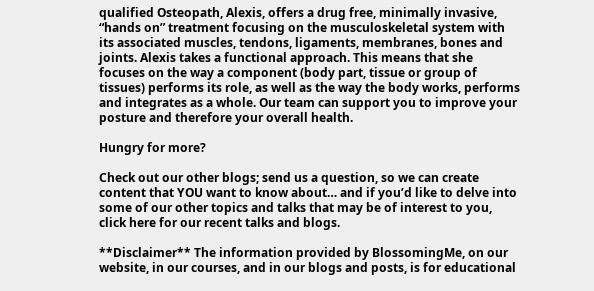qualified Osteopath, Alexis, offers a drug free, minimally invasive, “hands on” treatment focusing on the musculoskeletal system with its associated muscles, tendons, ligaments, membranes, bones and joints. Alexis takes a functional approach. This means that she focuses on the way a component (body part, tissue or group of tissues) performs its role, as well as the way the body works, performs and integrates as a whole. Our team can support you to improve your posture and therefore your overall health.

Hungry for more?

Check out our other blogs; send us a question, so we can create content that YOU want to know about… and if you’d like to delve into some of our other topics and talks that may be of interest to you, click here for our recent talks and blogs.

**Disclaimer** The information provided by BlossomingMe, on our website, in our courses, and in our blogs and posts, is for educational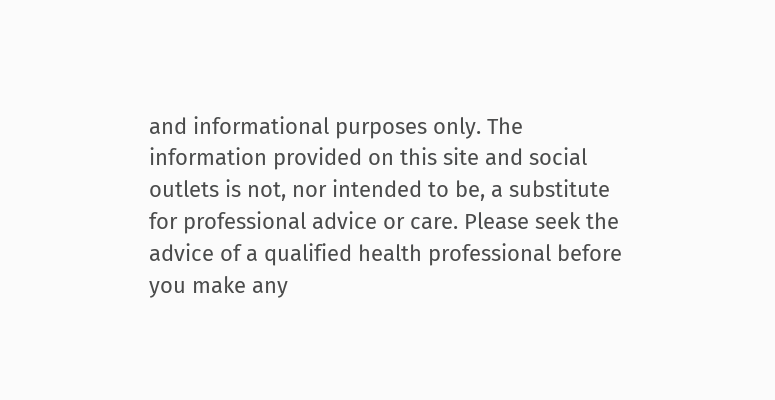and informational purposes only. The information provided on this site and social outlets is not, nor intended to be, a substitute for professional advice or care. Please seek the advice of a qualified health professional before you make any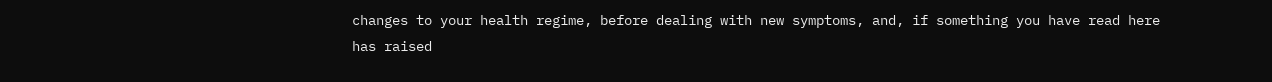changes to your health regime, before dealing with new symptoms, and, if something you have read here has raised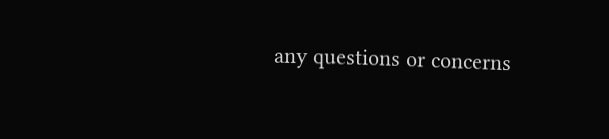any questions or concerns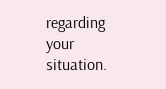regarding your situation.